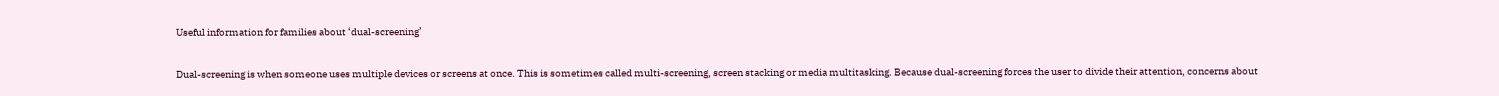Useful information for families about ‘dual-screening’

Dual-screening is when someone uses multiple devices or screens at once. This is sometimes called multi-screening, screen stacking or media multitasking. Because dual-screening forces the user to divide their attention, concerns about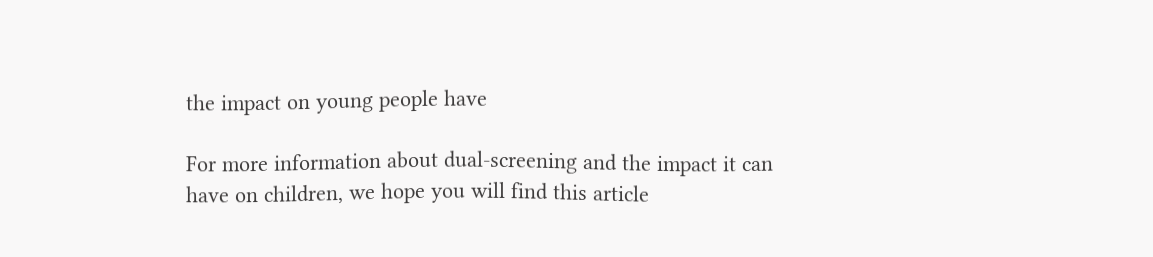the impact on young people have

For more information about dual-screening and the impact it can have on children, we hope you will find this article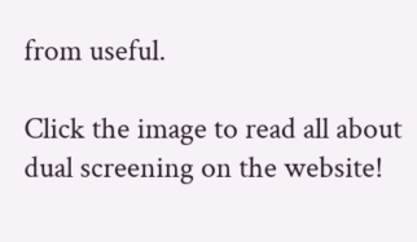from useful.

Click the image to read all about dual screening on the website!